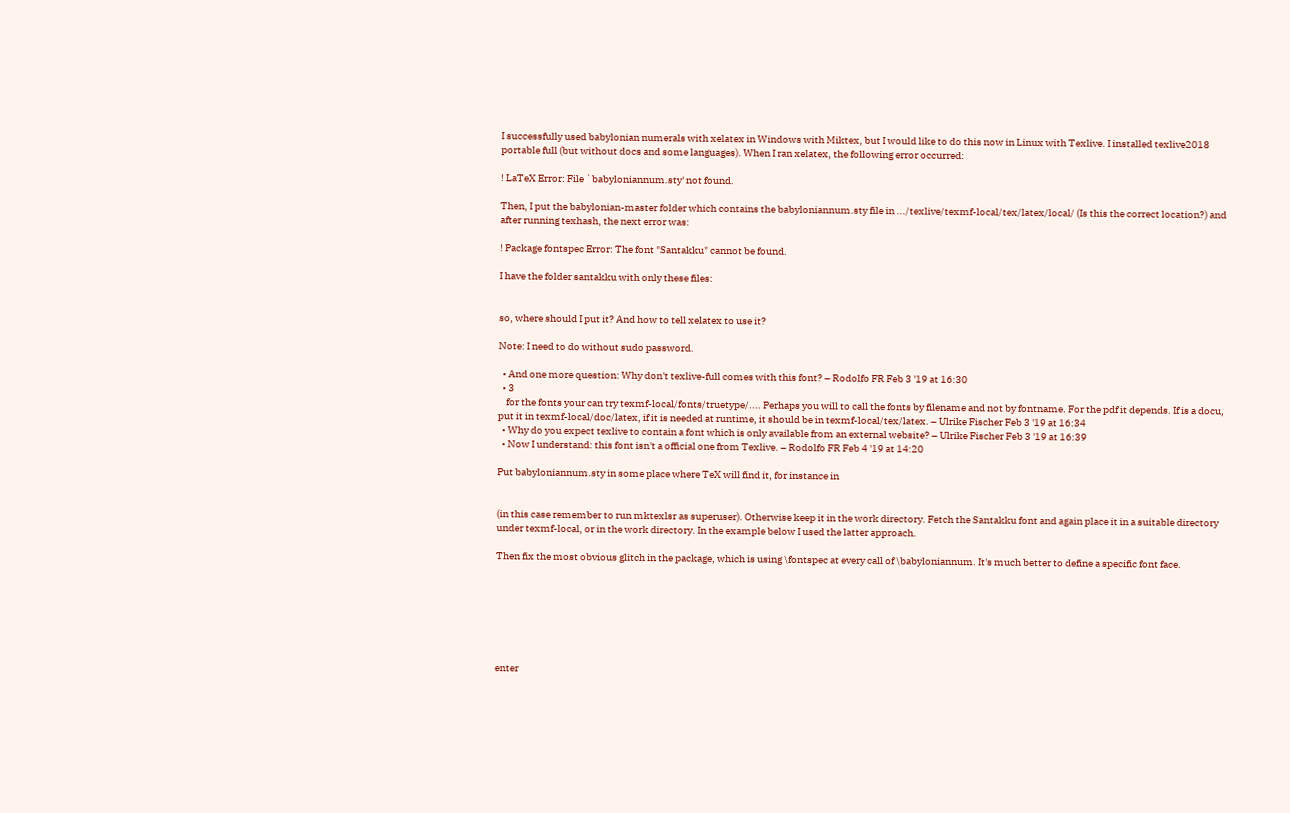I successfully used babylonian numerals with xelatex in Windows with Miktex, but I would like to do this now in Linux with Texlive. I installed texlive2018 portable full (but without docs and some languages). When I ran xelatex, the following error occurred:

! LaTeX Error: File `babyloniannum.sty' not found.

Then, I put the babylonian-master folder which contains the babyloniannum.sty file in .../texlive/texmf-local/tex/latex/local/ (Is this the correct location?) and after running texhash, the next error was:

! Package fontspec Error: The font "Santakku" cannot be found.

I have the folder santakku with only these files:


so, where should I put it? And how to tell xelatex to use it?

Note: I need to do without sudo password.

  • And one more question: Why don't texlive-full comes with this font? – Rodolfo FR Feb 3 '19 at 16:30
  • 3
    for the fonts your can try texmf-local/fonts/truetype/.... Perhaps you will to call the fonts by filename and not by fontname. For the pdf it depends. If is a docu, put it in texmf-local/doc/latex, if it is needed at runtime, it should be in texmf-local/tex/latex. – Ulrike Fischer Feb 3 '19 at 16:34
  • Why do you expect texlive to contain a font which is only available from an external website? – Ulrike Fischer Feb 3 '19 at 16:39
  • Now I understand: this font isn't a official one from Texlive. – Rodolfo FR Feb 4 '19 at 14:20

Put babyloniannum.sty in some place where TeX will find it, for instance in


(in this case remember to run mktexlsr as superuser). Otherwise keep it in the work directory. Fetch the Santakku font and again place it in a suitable directory under texmf-local, or in the work directory. In the example below I used the latter approach.

Then fix the most obvious glitch in the package, which is using \fontspec at every call of \babyloniannum. It's much better to define a specific font face.







enter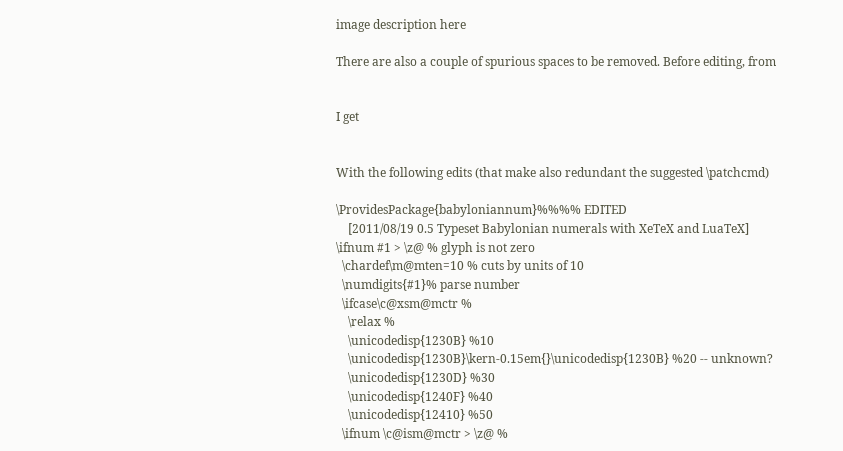image description here

There are also a couple of spurious spaces to be removed. Before editing, from


I get


With the following edits (that make also redundant the suggested \patchcmd)

\ProvidesPackage{babyloniannum}%%%% EDITED
    [2011/08/19 0.5 Typeset Babylonian numerals with XeTeX and LuaTeX]
\ifnum #1 > \z@ % glyph is not zero
  \chardef\m@mten=10 % cuts by units of 10
  \numdigits{#1}% parse number
  \ifcase\c@xsm@mctr %
    \relax %
    \unicodedisp{1230B} %10
    \unicodedisp{1230B}\kern-0.15em{}\unicodedisp{1230B} %20 -- unknown?
    \unicodedisp{1230D} %30
    \unicodedisp{1240F} %40
    \unicodedisp{12410} %50
  \ifnum \c@ism@mctr > \z@ %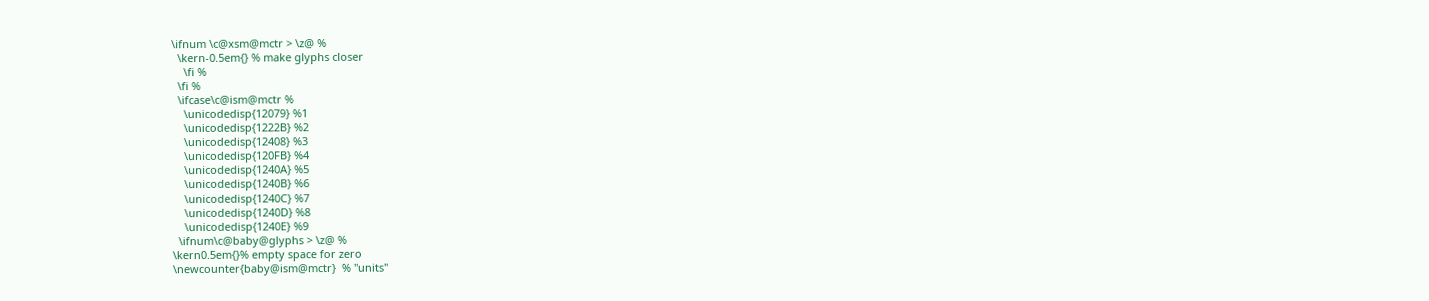\ifnum \c@xsm@mctr > \z@ %
  \kern-0.5em{} % make glyphs closer
    \fi %
  \fi %
  \ifcase\c@ism@mctr %
    \unicodedisp{12079} %1
    \unicodedisp{1222B} %2
    \unicodedisp{12408} %3
    \unicodedisp{120FB} %4
    \unicodedisp{1240A} %5
    \unicodedisp{1240B} %6
    \unicodedisp{1240C} %7
    \unicodedisp{1240D} %8
    \unicodedisp{1240E} %9
  \ifnum\c@baby@glyphs > \z@ %
\kern0.5em{}% empty space for zero
\newcounter{baby@ism@mctr}  % "units"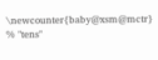\newcounter{baby@xsm@mctr}  % "tens"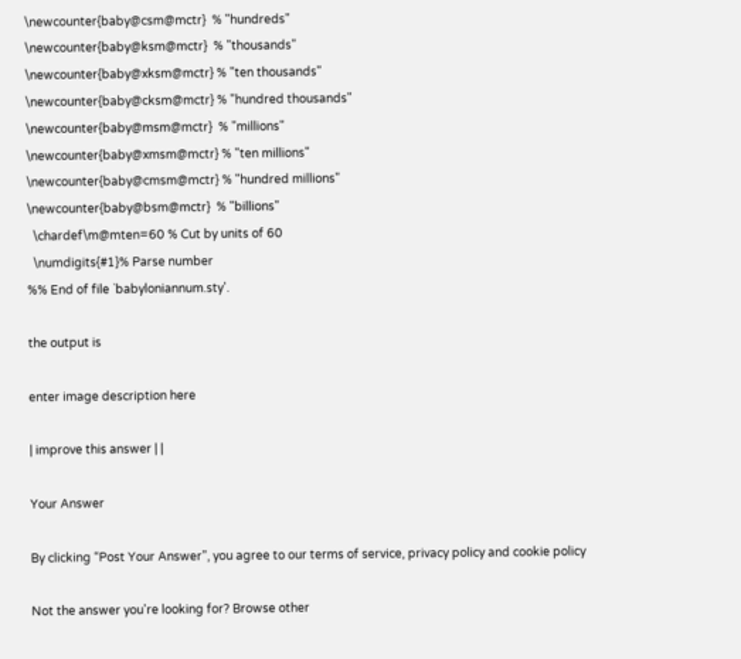\newcounter{baby@csm@mctr}  % "hundreds"
\newcounter{baby@ksm@mctr}  % "thousands"
\newcounter{baby@xksm@mctr} % "ten thousands"
\newcounter{baby@cksm@mctr} % "hundred thousands"
\newcounter{baby@msm@mctr}  % "millions"
\newcounter{baby@xmsm@mctr} % "ten millions"
\newcounter{baby@cmsm@mctr} % "hundred millions"
\newcounter{baby@bsm@mctr}  % "billions"
  \chardef\m@mten=60 % Cut by units of 60
  \numdigits{#1}% Parse number
%% End of file `babyloniannum.sty'.

the output is

enter image description here

| improve this answer | |

Your Answer

By clicking “Post Your Answer”, you agree to our terms of service, privacy policy and cookie policy

Not the answer you're looking for? Browse other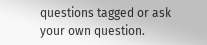questions tagged or ask your own question.